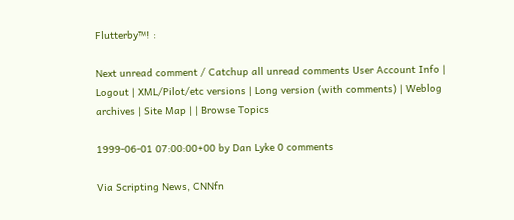Flutterby™! :

Next unread comment / Catchup all unread comments User Account Info | Logout | XML/Pilot/etc versions | Long version (with comments) | Weblog archives | Site Map | | Browse Topics

1999-06-01 07:00:00+00 by Dan Lyke 0 comments

Via Scripting News, CNNfn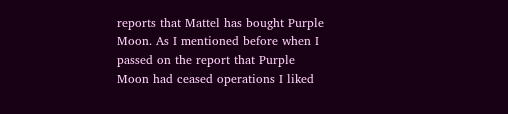reports that Mattel has bought Purple Moon. As I mentioned before when I passed on the report that Purple Moon had ceased operations I liked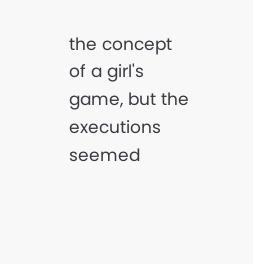the concept of a girl's game, but the executions seemed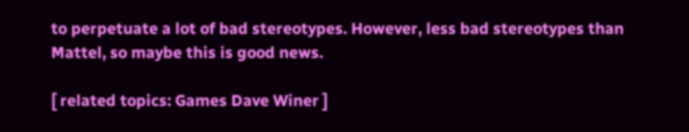to perpetuate a lot of bad stereotypes. However, less bad stereotypes than Mattel, so maybe this is good news.

[ related topics: Games Dave Winer ]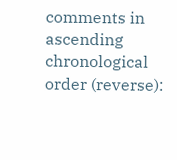comments in ascending chronological order (reverse):